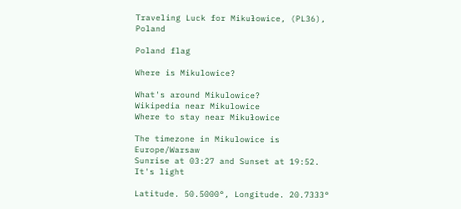Traveling Luck for Mikułowice, (PL36), Poland

Poland flag

Where is Mikulowice?

What's around Mikulowice?
Wikipedia near Mikulowice
Where to stay near Mikułowice

The timezone in Mikulowice is Europe/Warsaw
Sunrise at 03:27 and Sunset at 19:52. It's light

Latitude. 50.5000°, Longitude. 20.7333°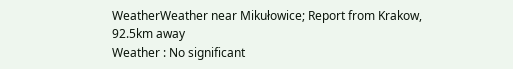WeatherWeather near Mikułowice; Report from Krakow, 92.5km away
Weather : No significant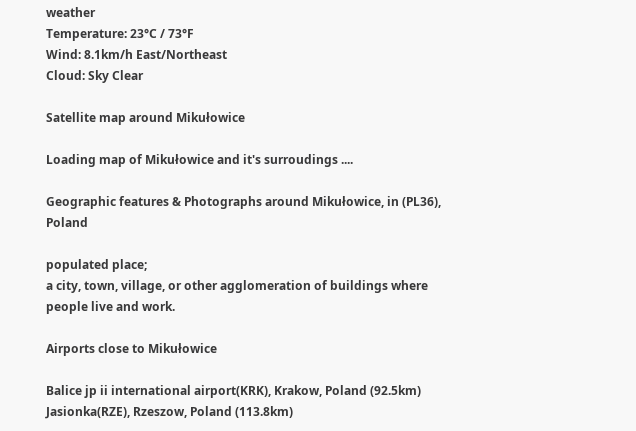weather
Temperature: 23°C / 73°F
Wind: 8.1km/h East/Northeast
Cloud: Sky Clear

Satellite map around Mikułowice

Loading map of Mikułowice and it's surroudings ....

Geographic features & Photographs around Mikułowice, in (PL36), Poland

populated place;
a city, town, village, or other agglomeration of buildings where people live and work.

Airports close to Mikułowice

Balice jp ii international airport(KRK), Krakow, Poland (92.5km)
Jasionka(RZE), Rzeszow, Poland (113.8km)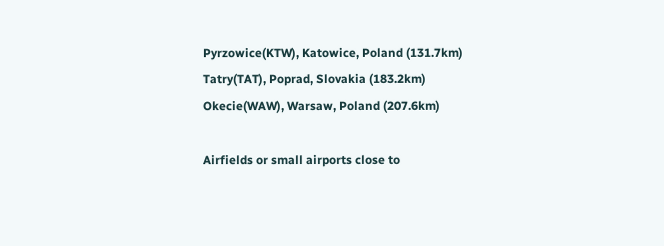Pyrzowice(KTW), Katowice, Poland (131.7km)
Tatry(TAT), Poprad, Slovakia (183.2km)
Okecie(WAW), Warsaw, Poland (207.6km)

Airfields or small airports close to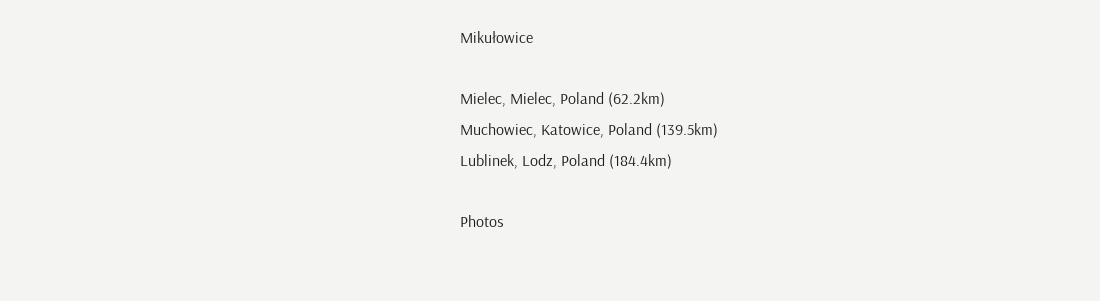Mikułowice

Mielec, Mielec, Poland (62.2km)
Muchowiec, Katowice, Poland (139.5km)
Lublinek, Lodz, Poland (184.4km)

Photos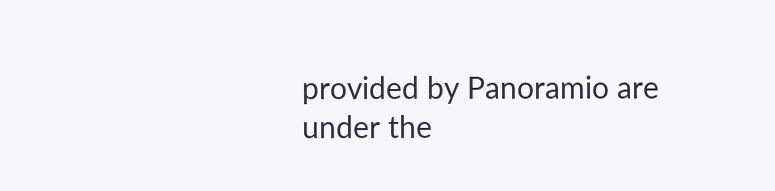provided by Panoramio are under the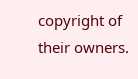copyright of their owners.